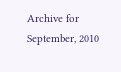Archive for September, 2010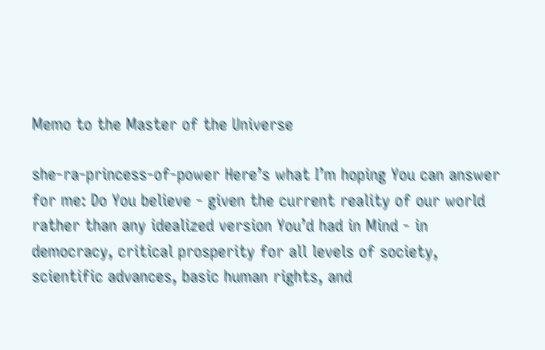Memo to the Master of the Universe

she-ra-princess-of-power Here’s what I’m hoping You can answer for me: Do You believe - given the current reality of our world rather than any idealized version You’d had in Mind - in democracy, critical prosperity for all levels of society, scientific advances, basic human rights, and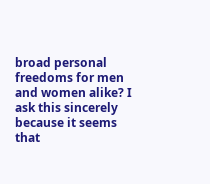broad personal freedoms for men and women alike? I ask this sincerely because it seems that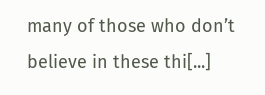many of those who don’t believe in these thi[...]